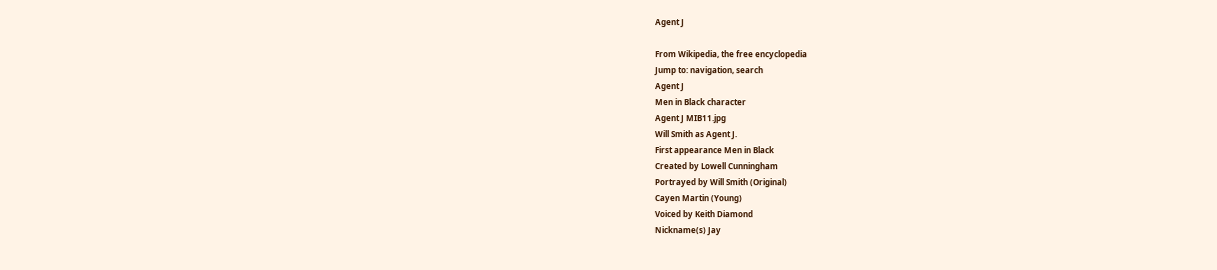Agent J

From Wikipedia, the free encyclopedia
Jump to: navigation, search
Agent J
Men in Black character
Agent J MIB11.jpg
Will Smith as Agent J.
First appearance Men in Black
Created by Lowell Cunningham
Portrayed by Will Smith (Original)
Cayen Martin (Young)
Voiced by Keith Diamond
Nickname(s) Jay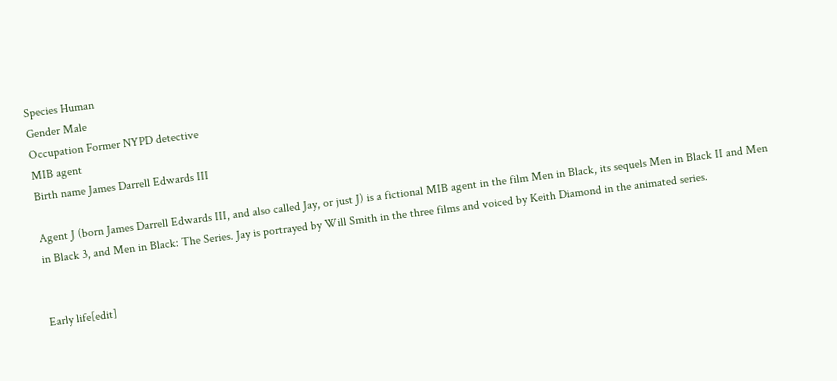Species Human
Gender Male
Occupation Former NYPD detective
MIB agent
Birth name James Darrell Edwards III

Agent J (born James Darrell Edwards III, and also called Jay, or just J) is a fictional MIB agent in the film Men in Black, its sequels Men in Black II and Men in Black 3, and Men in Black: The Series. Jay is portrayed by Will Smith in the three films and voiced by Keith Diamond in the animated series.


Early life[edit]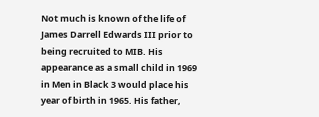Not much is known of the life of James Darrell Edwards III prior to being recruited to MIB. His appearance as a small child in 1969 in Men in Black 3 would place his year of birth in 1965. His father,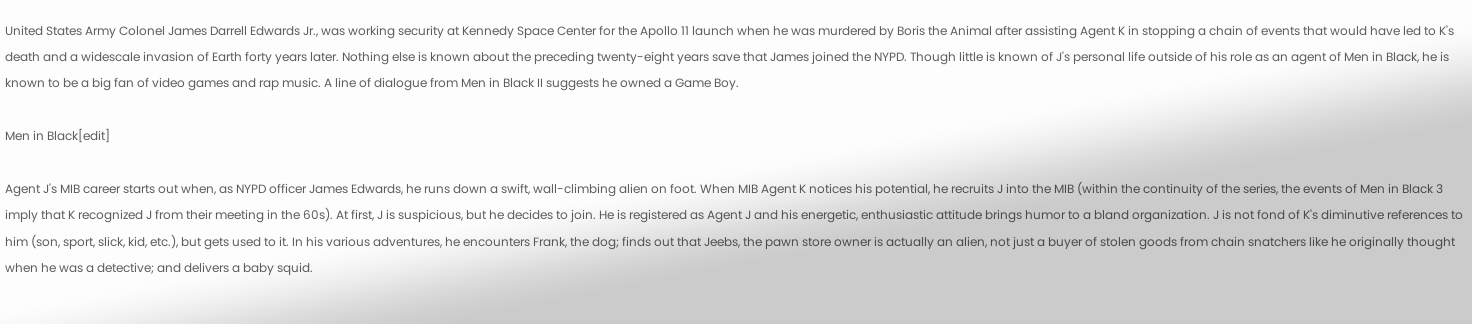United States Army Colonel James Darrell Edwards Jr., was working security at Kennedy Space Center for the Apollo 11 launch when he was murdered by Boris the Animal after assisting Agent K in stopping a chain of events that would have led to K's death and a widescale invasion of Earth forty years later. Nothing else is known about the preceding twenty-eight years save that James joined the NYPD. Though little is known of J's personal life outside of his role as an agent of Men in Black, he is known to be a big fan of video games and rap music. A line of dialogue from Men in Black II suggests he owned a Game Boy.

Men in Black[edit]

Agent J's MIB career starts out when, as NYPD officer James Edwards, he runs down a swift, wall-climbing alien on foot. When MIB Agent K notices his potential, he recruits J into the MIB (within the continuity of the series, the events of Men in Black 3 imply that K recognized J from their meeting in the 60s). At first, J is suspicious, but he decides to join. He is registered as Agent J and his energetic, enthusiastic attitude brings humor to a bland organization. J is not fond of K's diminutive references to him (son, sport, slick, kid, etc.), but gets used to it. In his various adventures, he encounters Frank, the dog; finds out that Jeebs, the pawn store owner is actually an alien, not just a buyer of stolen goods from chain snatchers like he originally thought when he was a detective; and delivers a baby squid.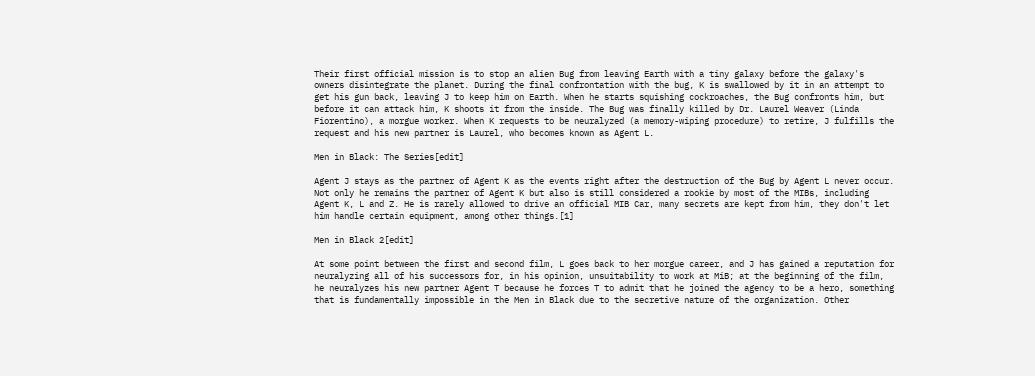Their first official mission is to stop an alien Bug from leaving Earth with a tiny galaxy before the galaxy's owners disintegrate the planet. During the final confrontation with the bug, K is swallowed by it in an attempt to get his gun back, leaving J to keep him on Earth. When he starts squishing cockroaches, the Bug confronts him, but before it can attack him, K shoots it from the inside. The Bug was finally killed by Dr. Laurel Weaver (Linda Fiorentino), a morgue worker. When K requests to be neuralyzed (a memory-wiping procedure) to retire, J fulfills the request and his new partner is Laurel, who becomes known as Agent L.

Men in Black: The Series[edit]

Agent J stays as the partner of Agent K as the events right after the destruction of the Bug by Agent L never occur. Not only he remains the partner of Agent K but also is still considered a rookie by most of the MIBs, including Agent K, L and Z. He is rarely allowed to drive an official MIB Car, many secrets are kept from him, they don't let him handle certain equipment, among other things.[1]

Men in Black 2[edit]

At some point between the first and second film, L goes back to her morgue career, and J has gained a reputation for neuralyzing all of his successors for, in his opinion, unsuitability to work at MiB; at the beginning of the film, he neuralyzes his new partner Agent T because he forces T to admit that he joined the agency to be a hero, something that is fundamentally impossible in the Men in Black due to the secretive nature of the organization. Other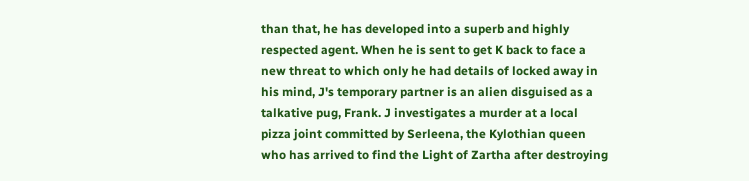than that, he has developed into a superb and highly respected agent. When he is sent to get K back to face a new threat to which only he had details of locked away in his mind, J's temporary partner is an alien disguised as a talkative pug, Frank. J investigates a murder at a local pizza joint committed by Serleena, the Kylothian queen who has arrived to find the Light of Zartha after destroying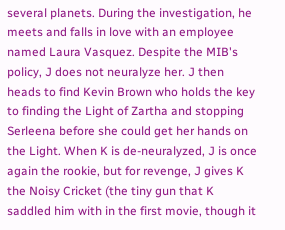several planets. During the investigation, he meets and falls in love with an employee named Laura Vasquez. Despite the MIB's policy, J does not neuralyze her. J then heads to find Kevin Brown who holds the key to finding the Light of Zartha and stopping Serleena before she could get her hands on the Light. When K is de-neuralyzed, J is once again the rookie, but for revenge, J gives K the Noisy Cricket (the tiny gun that K saddled him with in the first movie, though it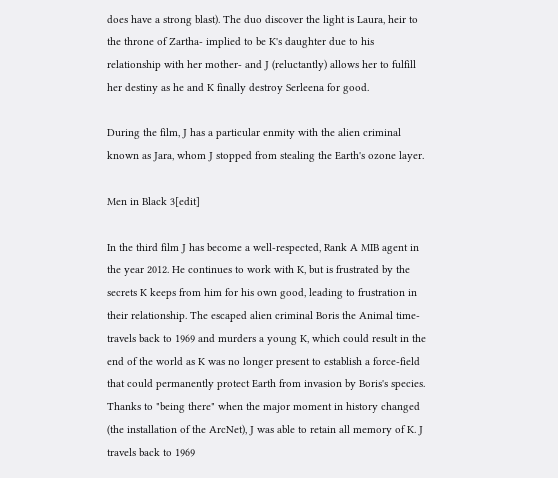does have a strong blast). The duo discover the light is Laura, heir to the throne of Zartha- implied to be K's daughter due to his relationship with her mother- and J (reluctantly) allows her to fulfill her destiny as he and K finally destroy Serleena for good.

During the film, J has a particular enmity with the alien criminal known as Jara, whom J stopped from stealing the Earth's ozone layer.

Men in Black 3[edit]

In the third film J has become a well-respected, Rank A MIB agent in the year 2012. He continues to work with K, but is frustrated by the secrets K keeps from him for his own good, leading to frustration in their relationship. The escaped alien criminal Boris the Animal time-travels back to 1969 and murders a young K, which could result in the end of the world as K was no longer present to establish a force-field that could permanently protect Earth from invasion by Boris's species. Thanks to "being there" when the major moment in history changed (the installation of the ArcNet), J was able to retain all memory of K. J travels back to 1969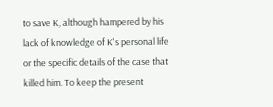to save K, although hampered by his lack of knowledge of K's personal life or the specific details of the case that killed him. To keep the present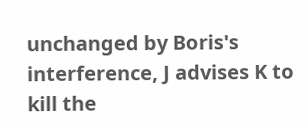unchanged by Boris's interference, J advises K to kill the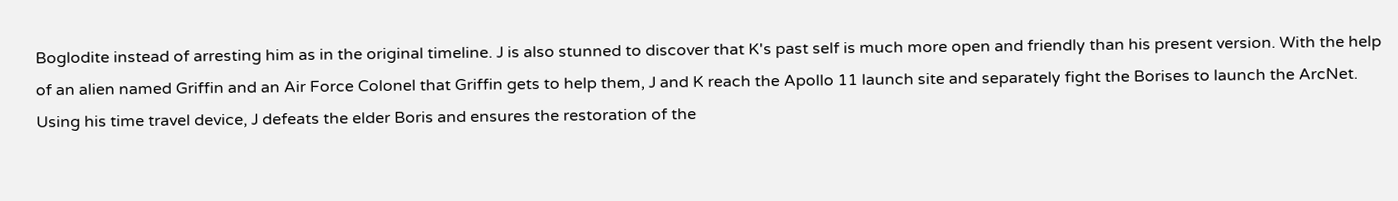Boglodite instead of arresting him as in the original timeline. J is also stunned to discover that K's past self is much more open and friendly than his present version. With the help of an alien named Griffin and an Air Force Colonel that Griffin gets to help them, J and K reach the Apollo 11 launch site and separately fight the Borises to launch the ArcNet. Using his time travel device, J defeats the elder Boris and ensures the restoration of the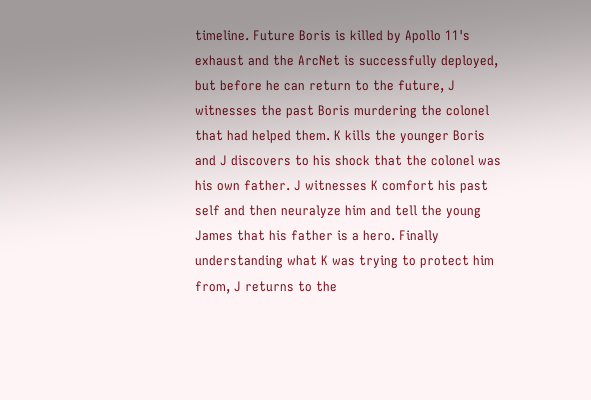timeline. Future Boris is killed by Apollo 11's exhaust and the ArcNet is successfully deployed, but before he can return to the future, J witnesses the past Boris murdering the colonel that had helped them. K kills the younger Boris and J discovers to his shock that the colonel was his own father. J witnesses K comfort his past self and then neuralyze him and tell the young James that his father is a hero. Finally understanding what K was trying to protect him from, J returns to the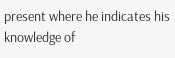present where he indicates his knowledge of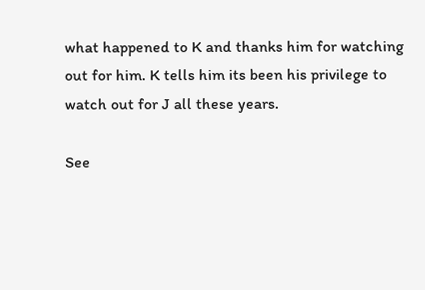what happened to K and thanks him for watching out for him. K tells him its been his privilege to watch out for J all these years.

See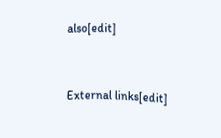also[edit]


External links[edit]